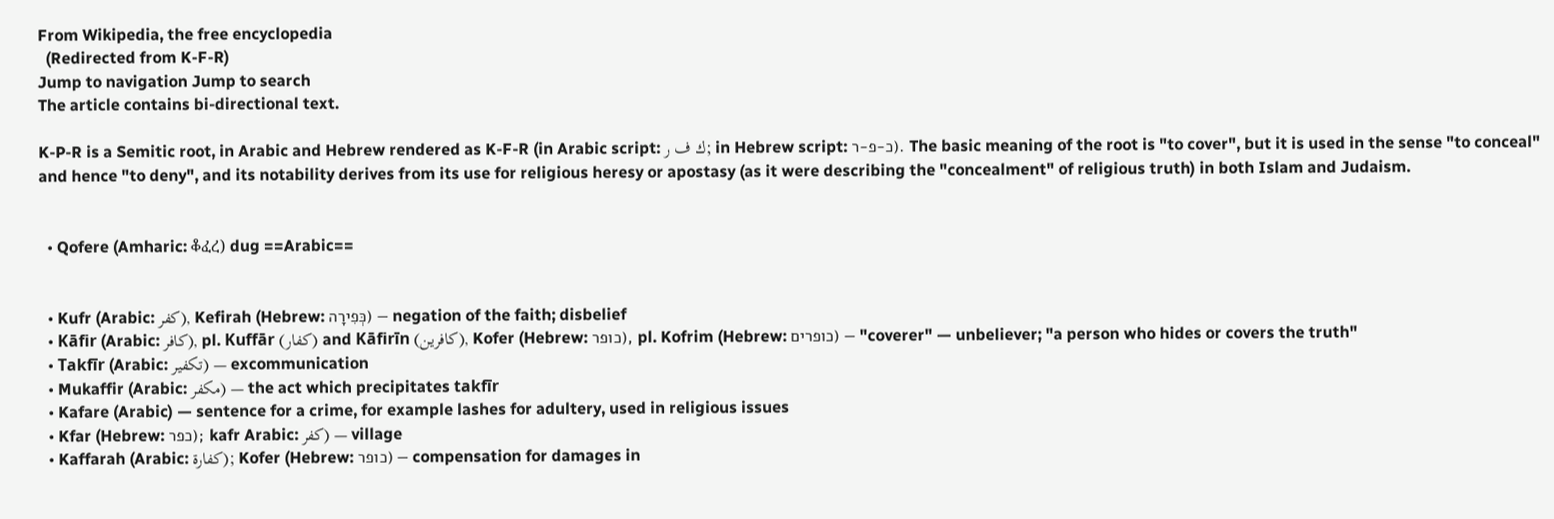From Wikipedia, the free encyclopedia
  (Redirected from K-F-R)
Jump to navigation Jump to search
The article contains bi-directional text.

K-P-R is a Semitic root, in Arabic and Hebrew rendered as K-F-R (in Arabic script: ك ف ر; in Hebrew script: כ-פ-ר). The basic meaning of the root is "to cover", but it is used in the sense "to conceal" and hence "to deny", and its notability derives from its use for religious heresy or apostasy (as it were describing the "concealment" of religious truth) in both Islam and Judaism.


  • Qofere (Amharic: ቆፈረ) dug ==Arabic==


  • Kufr (Arabic: كفر), Kefirah (Hebrew: כְּפִירָה) — negation of the faith; disbelief
  • Kāfir (Arabic: كافر), pl. Kuffār (كفار) and Kāfirīn (كافرين), Kofer (Hebrew: כופר), pl. Kofrim (Hebrew: כופרים) — "coverer" — unbeliever; "a person who hides or covers the truth"
  • Takfīr (Arabic: تكفير) — excommunication
  • Mukaffir (Arabic: مكفر) — the act which precipitates takfīr
  • Kafare (Arabic) — sentence for a crime, for example lashes for adultery, used in religious issues
  • Kfar (Hebrew: כפר); kafr Arabic: كفر) — village
  • Kaffarah (Arabic: كفارة); Kofer (Hebrew: כופר) — compensation for damages in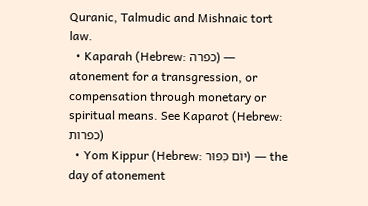Quranic, Talmudic and Mishnaic tort law.
  • Kaparah (Hebrew: כפרה) — atonement for a transgression, or compensation through monetary or spiritual means. See Kaparot (Hebrew: כפרות)
  • Yom Kippur (Hebrew: יוֹם כִּפּוּר) — the day of atonement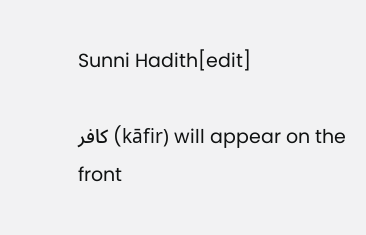Sunni Hadith[edit]

كافر (kāfir) will appear on the front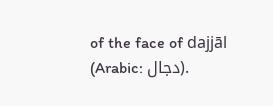of the face of dajjāl (Arabic: دجال).